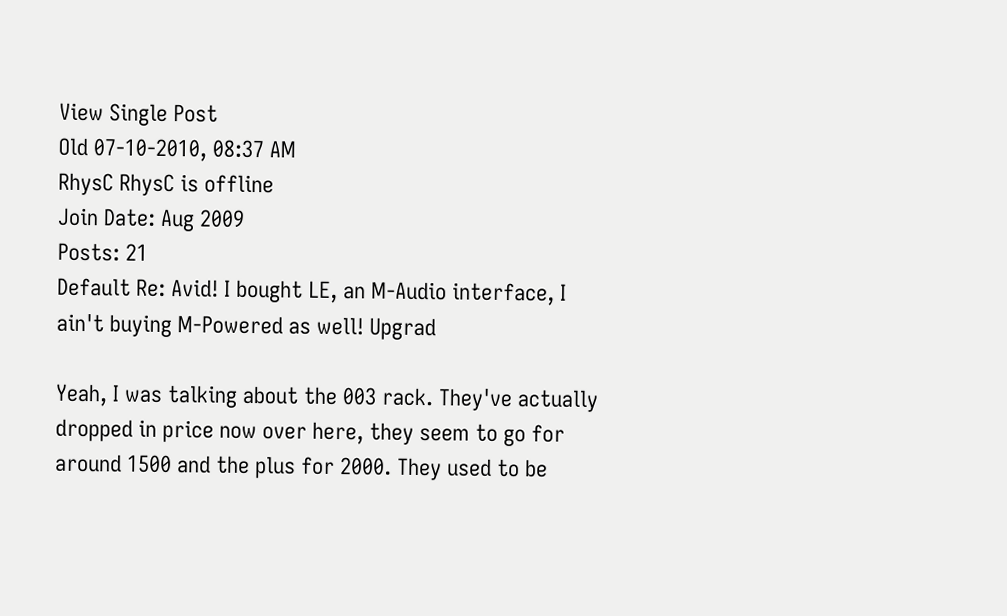View Single Post
Old 07-10-2010, 08:37 AM
RhysC RhysC is offline
Join Date: Aug 2009
Posts: 21
Default Re: Avid! I bought LE, an M-Audio interface, I ain't buying M-Powered as well! Upgrad

Yeah, I was talking about the 003 rack. They've actually dropped in price now over here, they seem to go for around 1500 and the plus for 2000. They used to be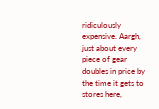ridiculously expensive. Aargh, just about every piece of gear doubles in price by the time it gets to stores here,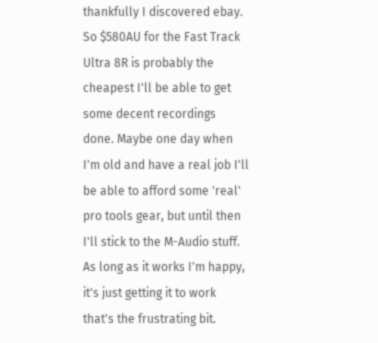thankfully I discovered ebay. So $580AU for the Fast Track Ultra 8R is probably the cheapest I'll be able to get some decent recordings done. Maybe one day when I'm old and have a real job I'll be able to afford some 'real' pro tools gear, but until then I'll stick to the M-Audio stuff. As long as it works I'm happy, it's just getting it to work that's the frustrating bit.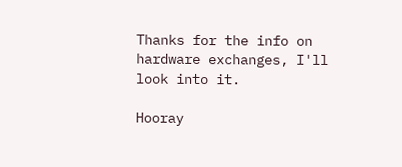Thanks for the info on hardware exchanges, I'll look into it.

Hooray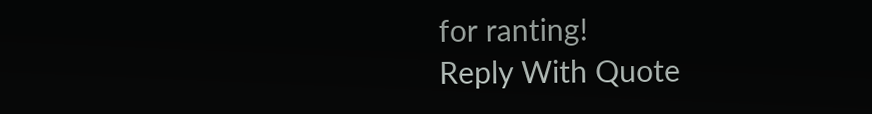for ranting!
Reply With Quote